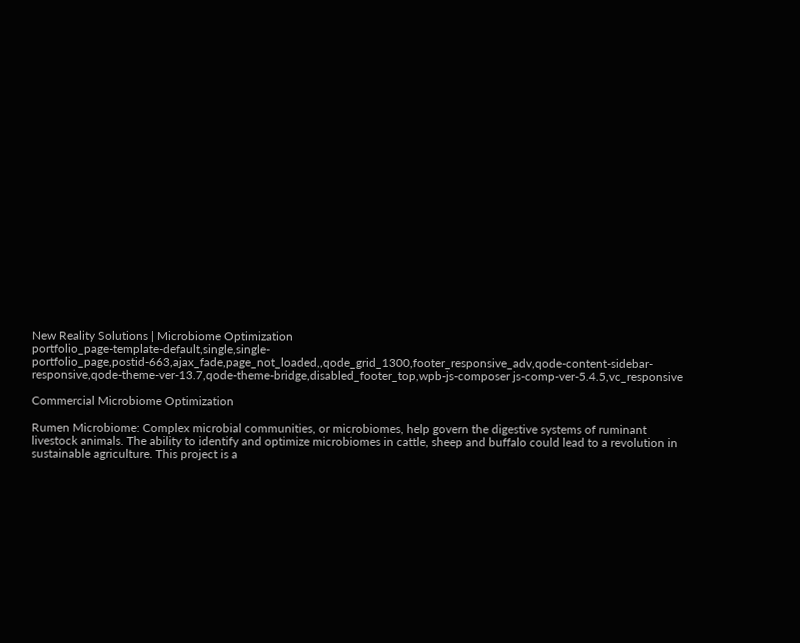New Reality Solutions | Microbiome Optimization
portfolio_page-template-default,single,single-portfolio_page,postid-663,ajax_fade,page_not_loaded,,qode_grid_1300,footer_responsive_adv,qode-content-sidebar-responsive,qode-theme-ver-13.7,qode-theme-bridge,disabled_footer_top,wpb-js-composer js-comp-ver-5.4.5,vc_responsive

Commercial Microbiome Optimization

Rumen Microbiome: Complex microbial communities, or microbiomes, help govern the digestive systems of ruminant livestock animals. The ability to identify and optimize microbiomes in cattle, sheep and buffalo could lead to a revolution in sustainable agriculture. This project is a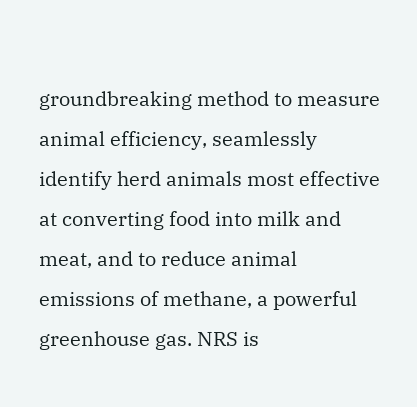groundbreaking method to measure animal efficiency, seamlessly identify herd animals most effective at converting food into milk and meat, and to reduce animal emissions of methane, a powerful greenhouse gas. NRS is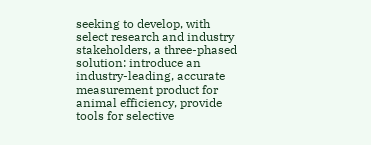seeking to develop, with select research and industry stakeholders, a three-phased solution: introduce an industry-leading, accurate measurement product for animal efficiency, provide tools for selective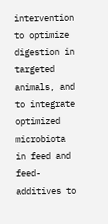intervention to optimize digestion in targeted animals, and to integrate optimized microbiota in feed and feed-additives to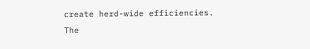create herd-wide efficiencies. The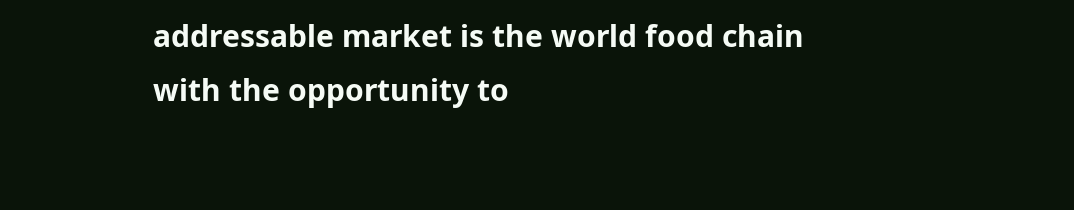addressable market is the world food chain with the opportunity to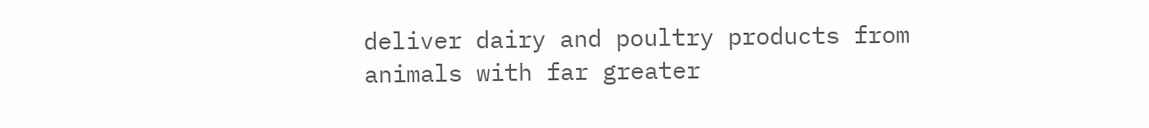deliver dairy and poultry products from animals with far greater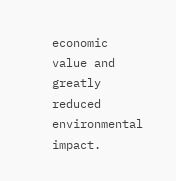economic value and greatly reduced environmental impact.